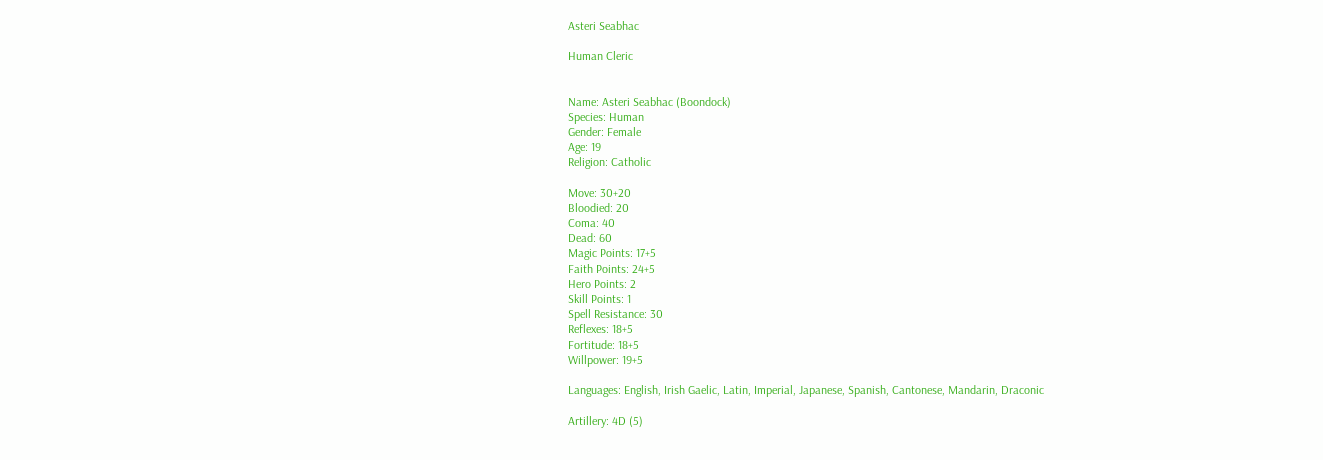Asteri Seabhac

Human Cleric


Name: Asteri Seabhac (Boondock)
Species: Human
Gender: Female
Age: 19
Religion: Catholic

Move: 30+20
Bloodied: 20
Coma: 40
Dead: 60
Magic Points: 17+5
Faith Points: 24+5
Hero Points: 2
Skill Points: 1
Spell Resistance: 30
Reflexes: 18+5
Fortitude: 18+5
Willpower: 19+5

Languages: English, Irish Gaelic, Latin, Imperial, Japanese, Spanish, Cantonese, Mandarin, Draconic

Artillery: 4D (5)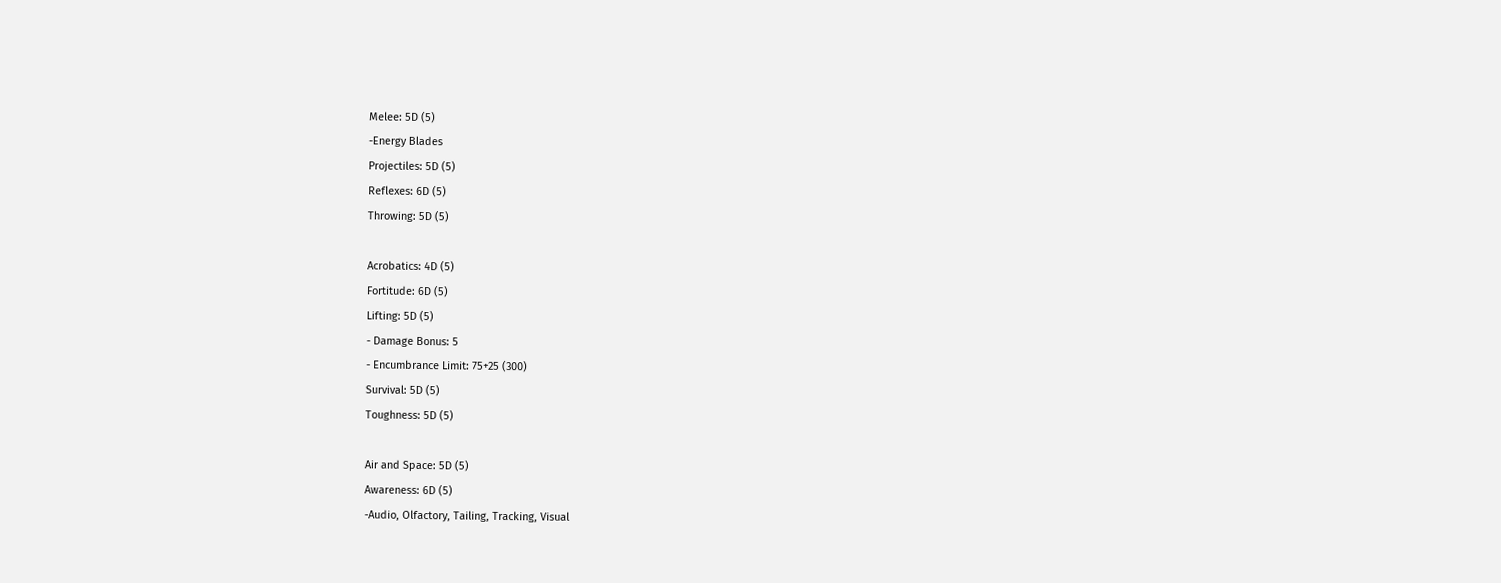Melee: 5D (5)
-Energy Blades
Projectiles: 5D (5)
Reflexes: 6D (5)
Throwing: 5D (5)

Acrobatics: 4D (5)
Fortitude: 6D (5)
Lifting: 5D (5)
- Damage Bonus: 5
- Encumbrance Limit: 75+25 (300)
Survival: 5D (5)
Toughness: 5D (5)

Air and Space: 5D (5)
Awareness: 6D (5)
-Audio, Olfactory, Tailing, Tracking, Visual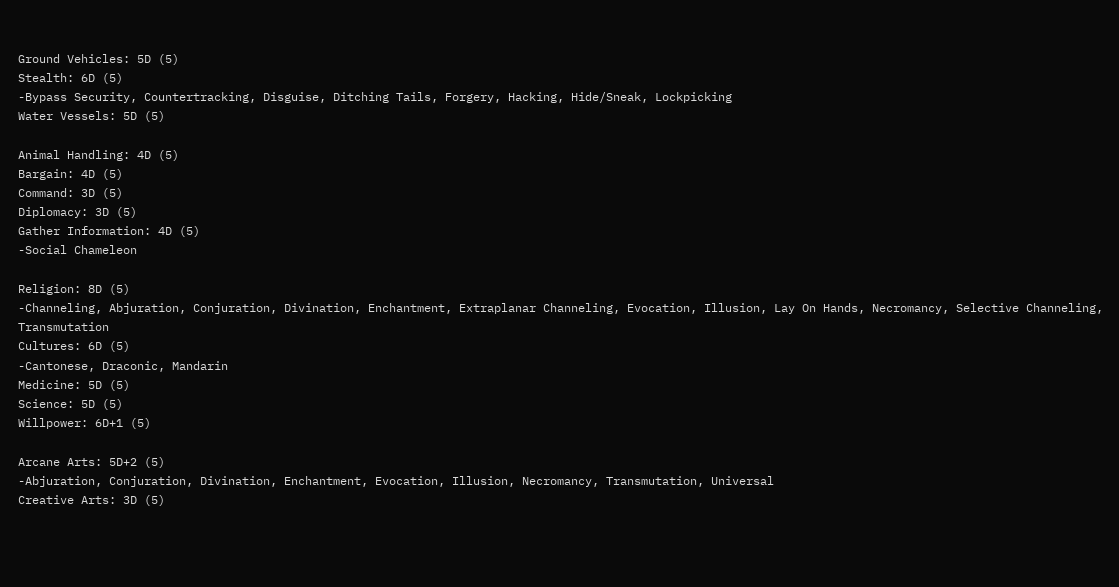Ground Vehicles: 5D (5)
Stealth: 6D (5)
-Bypass Security, Countertracking, Disguise, Ditching Tails, Forgery, Hacking, Hide/Sneak, Lockpicking
Water Vessels: 5D (5)

Animal Handling: 4D (5)
Bargain: 4D (5)
Command: 3D (5)
Diplomacy: 3D (5)
Gather Information: 4D (5)
-Social Chameleon

Religion: 8D (5)
-Channeling, Abjuration, Conjuration, Divination, Enchantment, Extraplanar Channeling, Evocation, Illusion, Lay On Hands, Necromancy, Selective Channeling, Transmutation
Cultures: 6D (5)
-Cantonese, Draconic, Mandarin
Medicine: 5D (5)
Science: 5D (5)
Willpower: 6D+1 (5)

Arcane Arts: 5D+2 (5)
-Abjuration, Conjuration, Divination, Enchantment, Evocation, Illusion, Necromancy, Transmutation, Universal
Creative Arts: 3D (5)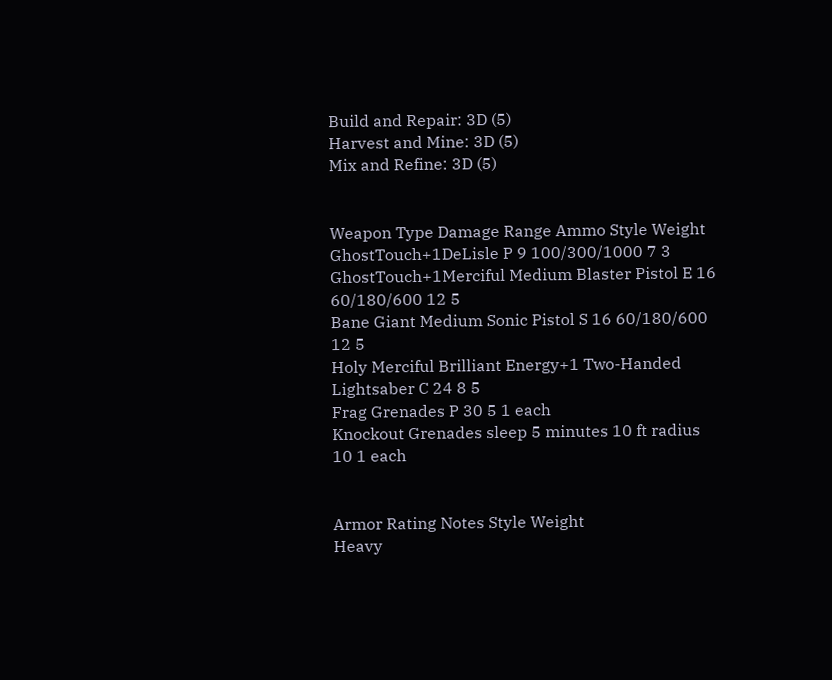Build and Repair: 3D (5)
Harvest and Mine: 3D (5)
Mix and Refine: 3D (5)


Weapon Type Damage Range Ammo Style Weight
GhostTouch+1DeLisle P 9 100/300/1000 7 3
GhostTouch+1Merciful Medium Blaster Pistol E 16 60/180/600 12 5
Bane Giant Medium Sonic Pistol S 16 60/180/600 12 5
Holy Merciful Brilliant Energy+1 Two-Handed Lightsaber C 24 8 5
Frag Grenades P 30 5 1 each
Knockout Grenades sleep 5 minutes 10 ft radius 10 1 each


Armor Rating Notes Style Weight
Heavy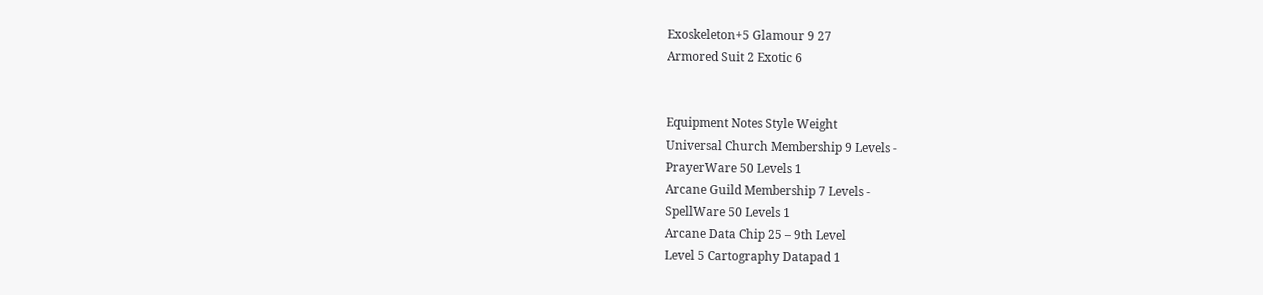Exoskeleton+5 Glamour 9 27
Armored Suit 2 Exotic 6


Equipment Notes Style Weight
Universal Church Membership 9 Levels -
PrayerWare 50 Levels 1
Arcane Guild Membership 7 Levels -
SpellWare 50 Levels 1
Arcane Data Chip 25 – 9th Level
Level 5 Cartography Datapad 1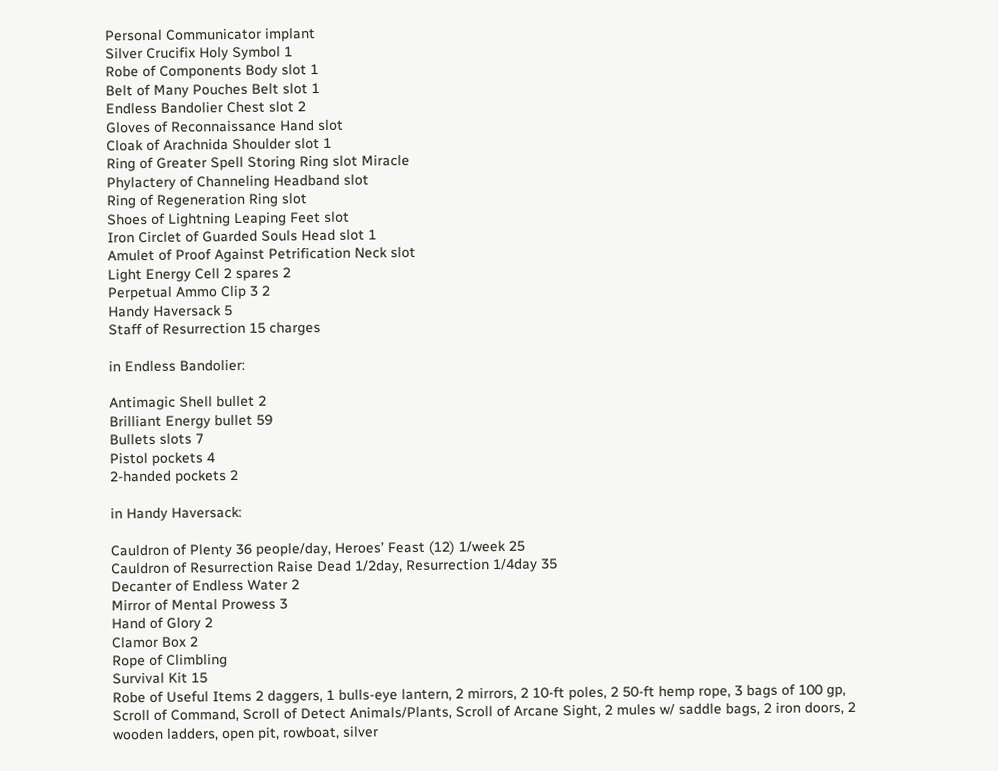Personal Communicator implant
Silver Crucifix Holy Symbol 1
Robe of Components Body slot 1
Belt of Many Pouches Belt slot 1
Endless Bandolier Chest slot 2
Gloves of Reconnaissance Hand slot
Cloak of Arachnida Shoulder slot 1
Ring of Greater Spell Storing Ring slot Miracle
Phylactery of Channeling Headband slot
Ring of Regeneration Ring slot
Shoes of Lightning Leaping Feet slot
Iron Circlet of Guarded Souls Head slot 1
Amulet of Proof Against Petrification Neck slot
Light Energy Cell 2 spares 2
Perpetual Ammo Clip 3 2
Handy Haversack 5
Staff of Resurrection 15 charges

in Endless Bandolier:

Antimagic Shell bullet 2
Brilliant Energy bullet 59
Bullets slots 7
Pistol pockets 4
2-handed pockets 2

in Handy Haversack:

Cauldron of Plenty 36 people/day, Heroes’ Feast (12) 1/week 25
Cauldron of Resurrection Raise Dead 1/2day, Resurrection 1/4day 35
Decanter of Endless Water 2
Mirror of Mental Prowess 3
Hand of Glory 2
Clamor Box 2
Rope of Climbling
Survival Kit 15
Robe of Useful Items 2 daggers, 1 bulls-eye lantern, 2 mirrors, 2 10-ft poles, 2 50-ft hemp rope, 3 bags of 100 gp, Scroll of Command, Scroll of Detect Animals/Plants, Scroll of Arcane Sight, 2 mules w/ saddle bags, 2 iron doors, 2 wooden ladders, open pit, rowboat, silver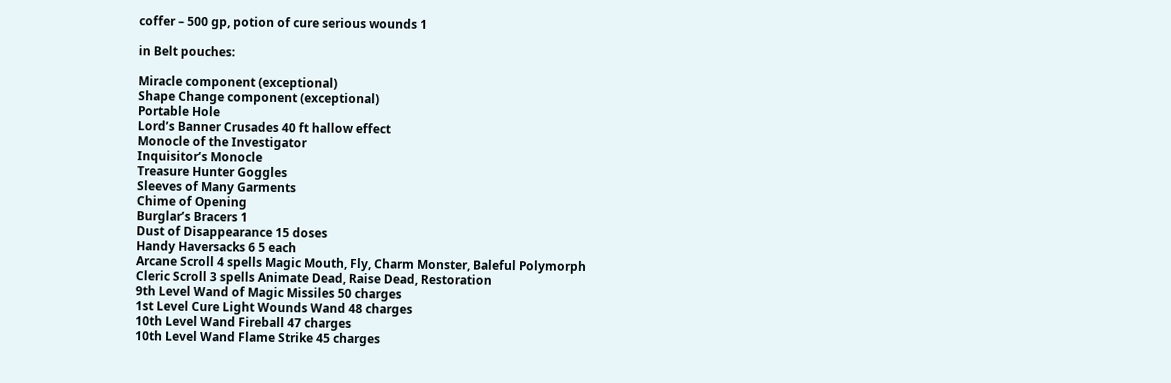coffer – 500 gp, potion of cure serious wounds 1

in Belt pouches:

Miracle component (exceptional)
Shape Change component (exceptional)
Portable Hole
Lord’s Banner Crusades 40 ft hallow effect
Monocle of the Investigator
Inquisitor’s Monocle
Treasure Hunter Goggles
Sleeves of Many Garments
Chime of Opening
Burglar’s Bracers 1
Dust of Disappearance 15 doses
Handy Haversacks 6 5 each
Arcane Scroll 4 spells Magic Mouth, Fly, Charm Monster, Baleful Polymorph
Cleric Scroll 3 spells Animate Dead, Raise Dead, Restoration
9th Level Wand of Magic Missiles 50 charges
1st Level Cure Light Wounds Wand 48 charges
10th Level Wand Fireball 47 charges
10th Level Wand Flame Strike 45 charges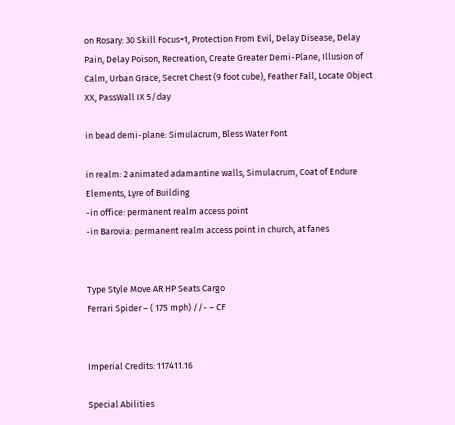on Rosary: 30 Skill Focus+1, Protection From Evil, Delay Disease, Delay Pain, Delay Poison, Recreation, Create Greater Demi-Plane, Illusion of Calm, Urban Grace, Secret Chest (9 foot cube), Feather Fall, Locate Object XX, PassWall IX 5/day

in bead demi-plane: Simulacrum, Bless Water Font

in realm: 2 animated adamantine walls, Simulacrum, Coat of Endure Elements, Lyre of Building
-in office: permanent realm access point
-in Barovia: permanent realm access point in church, at fanes


Type Style Move AR HP Seats Cargo
Ferrari Spider – ( 175 mph) //- – CF


Imperial Credits: 117411.16

Special Abilities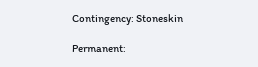Contingency: Stoneskin

Permanent: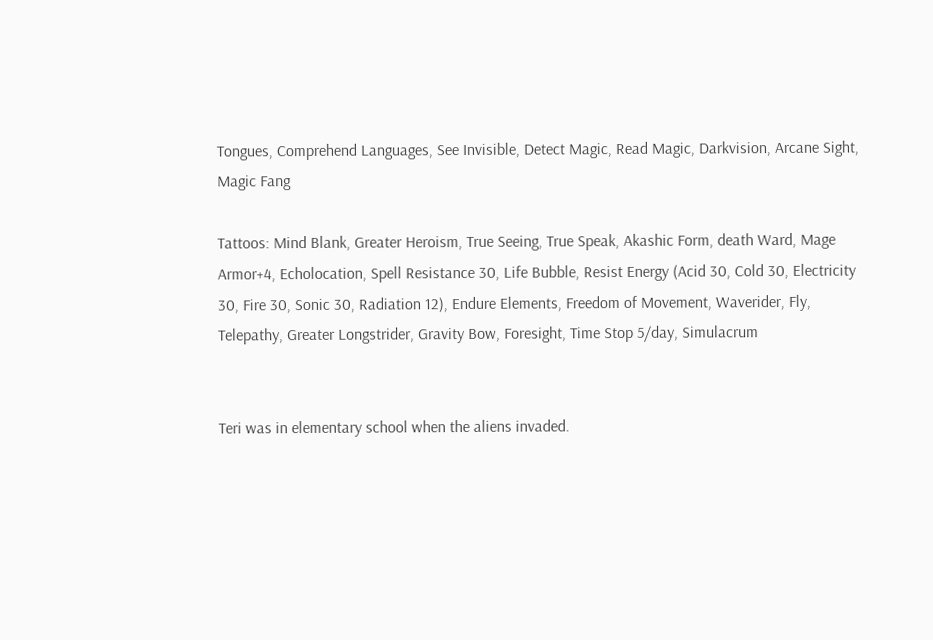Tongues, Comprehend Languages, See Invisible, Detect Magic, Read Magic, Darkvision, Arcane Sight, Magic Fang

Tattoos: Mind Blank, Greater Heroism, True Seeing, True Speak, Akashic Form, death Ward, Mage Armor+4, Echolocation, Spell Resistance 30, Life Bubble, Resist Energy (Acid 30, Cold 30, Electricity 30, Fire 30, Sonic 30, Radiation 12), Endure Elements, Freedom of Movement, Waverider, Fly, Telepathy, Greater Longstrider, Gravity Bow, Foresight, Time Stop 5/day, Simulacrum


Teri was in elementary school when the aliens invaded.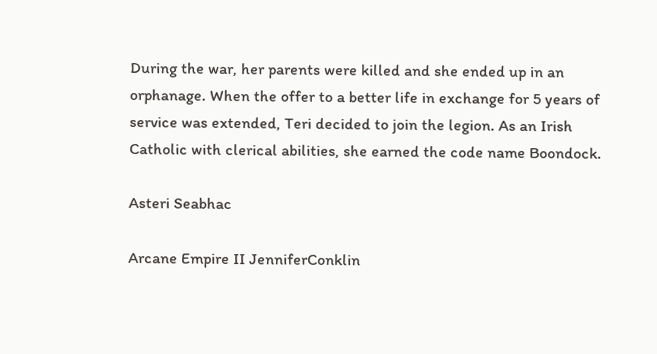During the war, her parents were killed and she ended up in an orphanage. When the offer to a better life in exchange for 5 years of service was extended, Teri decided to join the legion. As an Irish Catholic with clerical abilities, she earned the code name Boondock.

Asteri Seabhac

Arcane Empire II JenniferConklin